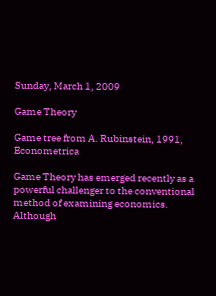Sunday, March 1, 2009

Game Theory

Game tree from A. Rubinstein, 1991, Econometrica

Game Theory has emerged recently as a powerful challenger to the conventional method of examining economics. Although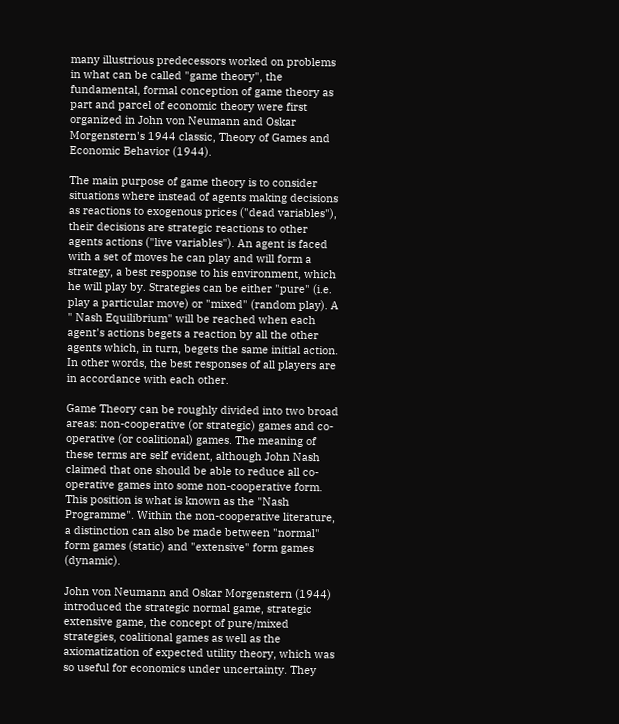many illustrious predecessors worked on problems in what can be called "game theory", the fundamental, formal conception of game theory as part and parcel of economic theory were first organized in John von Neumann and Oskar Morgenstern's 1944 classic, Theory of Games and Economic Behavior (1944).

The main purpose of game theory is to consider situations where instead of agents making decisions as reactions to exogenous prices ("dead variables"), their decisions are strategic reactions to other agents actions ("live variables"). An agent is faced with a set of moves he can play and will form a strategy, a best response to his environment, which he will play by. Strategies can be either "pure" (i.e. play a particular move) or "mixed" (random play). A " Nash Equilibrium" will be reached when each agent's actions begets a reaction by all the other agents which, in turn, begets the same initial action. In other words, the best responses of all players are in accordance with each other.

Game Theory can be roughly divided into two broad areas: non-cooperative (or strategic) games and co-operative (or coalitional) games. The meaning of these terms are self evident, although John Nash claimed that one should be able to reduce all co-operative games into some non-cooperative form. This position is what is known as the "Nash Programme". Within the non-cooperative literature, a distinction can also be made between "normal" form games (static) and "extensive" form games (dynamic).

John von Neumann and Oskar Morgenstern (1944) introduced the strategic normal game, strategic extensive game, the concept of pure/mixed strategies, coalitional games as well as the axiomatization of expected utility theory, which was so useful for economics under uncertainty. They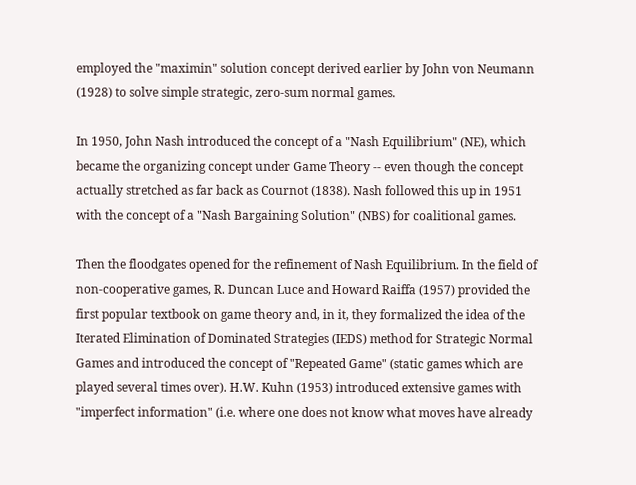employed the "maximin" solution concept derived earlier by John von Neumann (1928) to solve simple strategic, zero-sum normal games.

In 1950, John Nash introduced the concept of a "Nash Equilibrium" (NE), which became the organizing concept under Game Theory -- even though the concept actually stretched as far back as Cournot (1838). Nash followed this up in 1951 with the concept of a "Nash Bargaining Solution" (NBS) for coalitional games.

Then the floodgates opened for the refinement of Nash Equilibrium. In the field of non-cooperative games, R. Duncan Luce and Howard Raiffa (1957) provided the first popular textbook on game theory and, in it, they formalized the idea of the Iterated Elimination of Dominated Strategies (IEDS) method for Strategic Normal Games and introduced the concept of "Repeated Game" (static games which are played several times over). H.W. Kuhn (1953) introduced extensive games with "imperfect information" (i.e. where one does not know what moves have already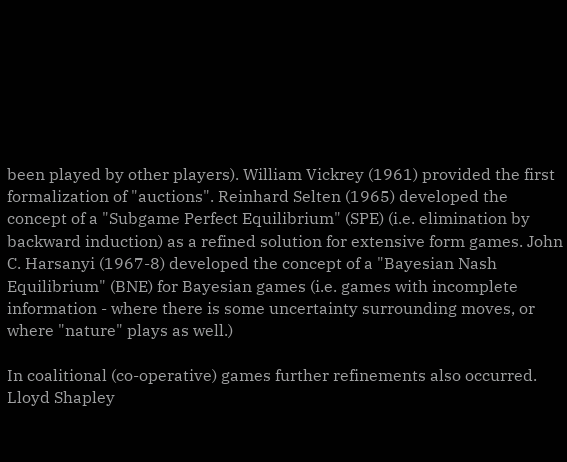been played by other players). William Vickrey (1961) provided the first formalization of "auctions". Reinhard Selten (1965) developed the concept of a "Subgame Perfect Equilibrium" (SPE) (i.e. elimination by backward induction) as a refined solution for extensive form games. John C. Harsanyi (1967-8) developed the concept of a "Bayesian Nash Equilibrium" (BNE) for Bayesian games (i.e. games with incomplete information - where there is some uncertainty surrounding moves, or where "nature" plays as well.)

In coalitional (co-operative) games further refinements also occurred. Lloyd Shapley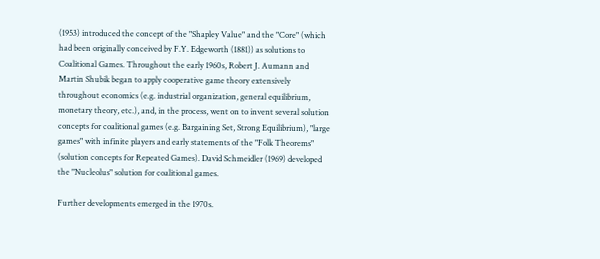(1953) introduced the concept of the "Shapley Value" and the "Core" (which had been originally conceived by F.Y. Edgeworth (1881)) as solutions to Coalitional Games. Throughout the early 1960s, Robert J. Aumann and Martin Shubik began to apply cooperative game theory extensively throughout economics (e.g. industrial organization, general equilibrium, monetary theory, etc.), and, in the process, went on to invent several solution concepts for coalitional games (e.g. Bargaining Set, Strong Equilibrium), "large games" with infinite players and early statements of the "Folk Theorems" (solution concepts for Repeated Games). David Schmeidler (1969) developed the "Nucleolus" solution for coalitional games.

Further developments emerged in the 1970s.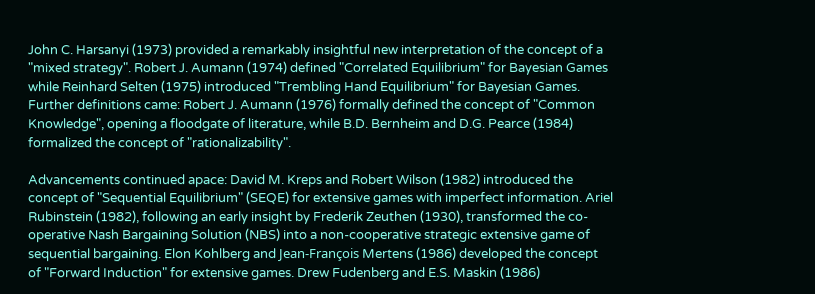John C. Harsanyi (1973) provided a remarkably insightful new interpretation of the concept of a "mixed strategy". Robert J. Aumann (1974) defined "Correlated Equilibrium" for Bayesian Games while Reinhard Selten (1975) introduced "Trembling Hand Equilibrium" for Bayesian Games. Further definitions came: Robert J. Aumann (1976) formally defined the concept of "Common Knowledge", opening a floodgate of literature, while B.D. Bernheim and D.G. Pearce (1984) formalized the concept of "rationalizability".

Advancements continued apace: David M. Kreps and Robert Wilson (1982) introduced the concept of "Sequential Equilibrium" (SEQE) for extensive games with imperfect information. Ariel Rubinstein (1982), following an early insight by Frederik Zeuthen (1930), transformed the co-operative Nash Bargaining Solution (NBS) into a non-cooperative strategic extensive game of sequential bargaining. Elon Kohlberg and Jean-François Mertens (1986) developed the concept of "Forward Induction" for extensive games. Drew Fudenberg and E.S. Maskin (1986)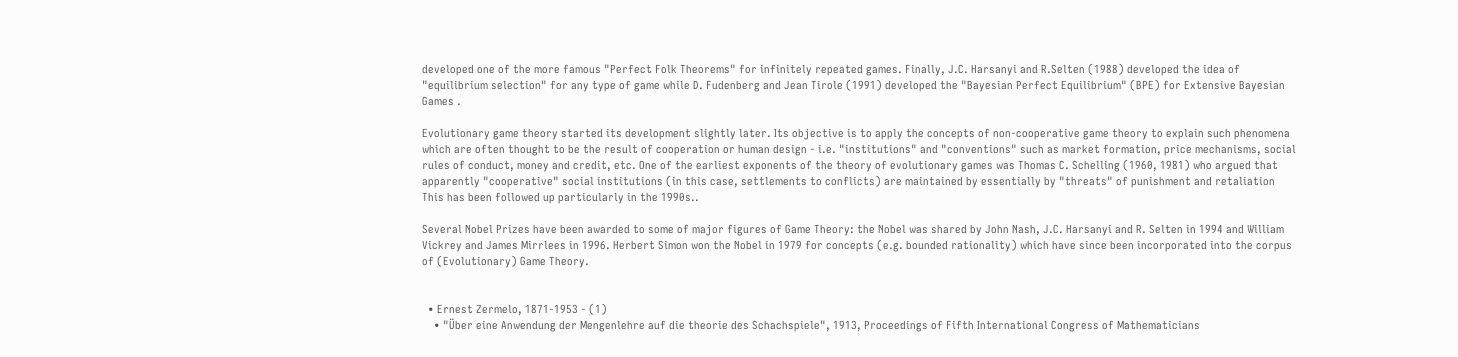developed one of the more famous "Perfect Folk Theorems" for infinitely repeated games. Finally, J.C. Harsanyi and R.Selten (1988) developed the idea of "equilibrium selection" for any type of game while D. Fudenberg and Jean Tirole (1991) developed the "Bayesian Perfect Equilibrium" (BPE) for Extensive Bayesian Games .

Evolutionary game theory started its development slightly later. Its objective is to apply the concepts of non-cooperative game theory to explain such phenomena which are often thought to be the result of cooperation or human design - i.e. "institutions" and "conventions" such as market formation, price mechanisms, social rules of conduct, money and credit, etc. One of the earliest exponents of the theory of evolutionary games was Thomas C. Schelling (1960, 1981) who argued that apparently "cooperative" social institutions (in this case, settlements to conflicts) are maintained by essentially by "threats" of punishment and retaliation This has been followed up particularly in the 1990s..

Several Nobel Prizes have been awarded to some of major figures of Game Theory: the Nobel was shared by John Nash, J.C. Harsanyi and R. Selten in 1994 and William Vickrey and James Mirrlees in 1996. Herbert Simon won the Nobel in 1979 for concepts (e.g. bounded rationality) which have since been incorporated into the corpus of (Evolutionary) Game Theory.


  • Ernest Zermelo, 1871-1953 - (1)
    • "Über eine Anwendung der Mengenlehre auf die theorie des Schachspiele", 1913, Proceedings of Fifth International Congress of Mathematicians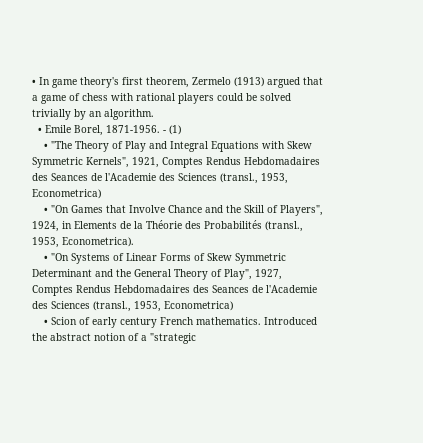• In game theory's first theorem, Zermelo (1913) argued that a game of chess with rational players could be solved trivially by an algorithm.
  • Emile Borel, 1871-1956. - (1)
    • "The Theory of Play and Integral Equations with Skew Symmetric Kernels", 1921, Comptes Rendus Hebdomadaires des Seances de l'Academie des Sciences (transl., 1953, Econometrica)
    • "On Games that Involve Chance and the Skill of Players", 1924, in Elements de la Théorie des Probabilités (transl., 1953, Econometrica).
    • "On Systems of Linear Forms of Skew Symmetric Determinant and the General Theory of Play", 1927, Comptes Rendus Hebdomadaires des Seances de l'Academie des Sciences (transl., 1953, Econometrica)
    • Scion of early century French mathematics. Introduced the abstract notion of a "strategic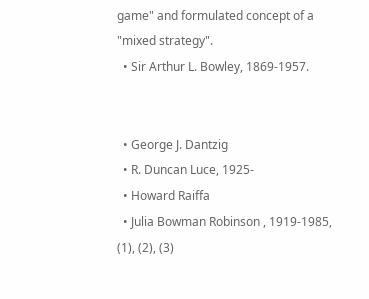game" and formulated concept of a "mixed strategy".
  • Sir Arthur L. Bowley, 1869-1957.


  • George J. Dantzig
  • R. Duncan Luce, 1925-
  • Howard Raiffa
  • Julia Bowman Robinson , 1919-1985, (1), (2), (3)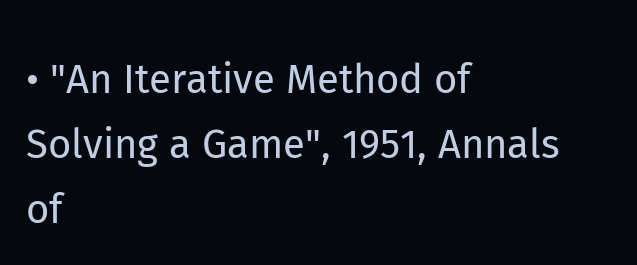• "An Iterative Method of Solving a Game", 1951, Annals of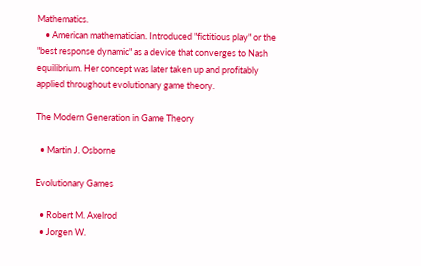Mathematics.
    • American mathematician. Introduced "fictitious play" or the "best response dynamic" as a device that converges to Nash equilibrium. Her concept was later taken up and profitably applied throughout evolutionary game theory.

The Modern Generation in Game Theory

  • Martin J. Osborne

Evolutionary Games

  • Robert M. Axelrod
  • Jorgen W.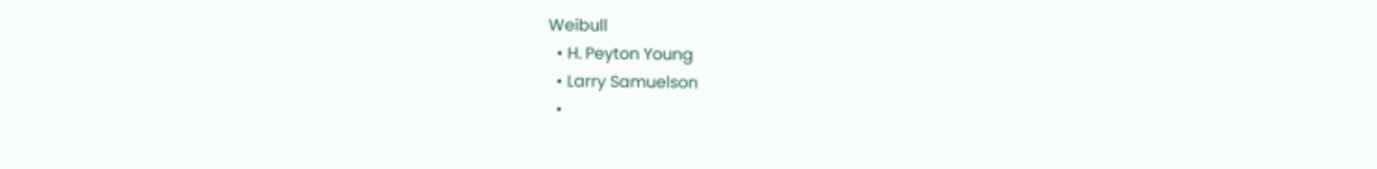Weibull
  • H. Peyton Young
  • Larry Samuelson
  •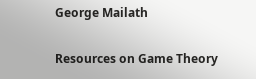George Mailath

Resources on Game Theory